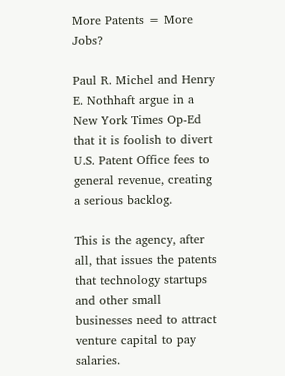More Patents = More Jobs?

Paul R. Michel and Henry E. Nothhaft argue in a New York Times Op-Ed that it is foolish to divert U.S. Patent Office fees to general revenue, creating  a serious backlog.

This is the agency, after all, that issues the patents that technology startups and other small businesses need to attract venture capital to pay salaries.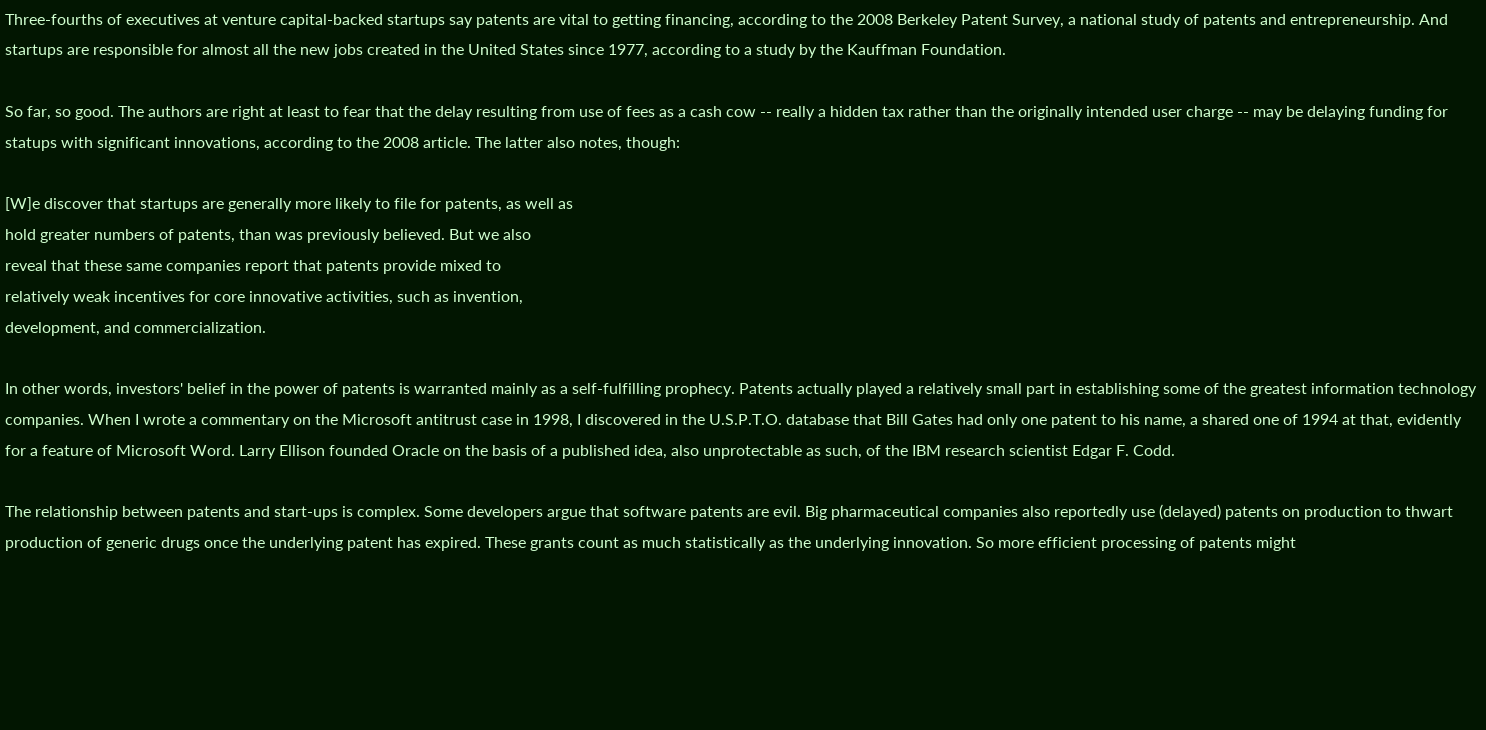Three-fourths of executives at venture capital-backed startups say patents are vital to getting financing, according to the 2008 Berkeley Patent Survey, a national study of patents and entrepreneurship. And startups are responsible for almost all the new jobs created in the United States since 1977, according to a study by the Kauffman Foundation.

So far, so good. The authors are right at least to fear that the delay resulting from use of fees as a cash cow -- really a hidden tax rather than the originally intended user charge -- may be delaying funding for statups with significant innovations, according to the 2008 article. The latter also notes, though:

[W]e discover that startups are generally more likely to file for patents, as well as
hold greater numbers of patents, than was previously believed. But we also
reveal that these same companies report that patents provide mixed to
relatively weak incentives for core innovative activities, such as invention,
development, and commercialization.

In other words, investors' belief in the power of patents is warranted mainly as a self-fulfilling prophecy. Patents actually played a relatively small part in establishing some of the greatest information technology companies. When I wrote a commentary on the Microsoft antitrust case in 1998, I discovered in the U.S.P.T.O. database that Bill Gates had only one patent to his name, a shared one of 1994 at that, evidently for a feature of Microsoft Word. Larry Ellison founded Oracle on the basis of a published idea, also unprotectable as such, of the IBM research scientist Edgar F. Codd.

The relationship between patents and start-ups is complex. Some developers argue that software patents are evil. Big pharmaceutical companies also reportedly use (delayed) patents on production to thwart production of generic drugs once the underlying patent has expired. These grants count as much statistically as the underlying innovation. So more efficient processing of patents might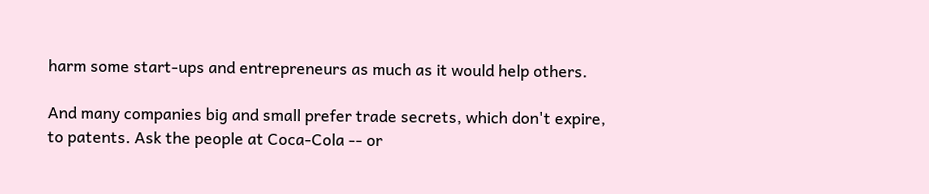harm some start-ups and entrepreneurs as much as it would help others.

And many companies big and small prefer trade secrets, which don't expire, to patents. Ask the people at Coca-Cola -- or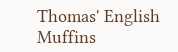Thomas' English Muffins